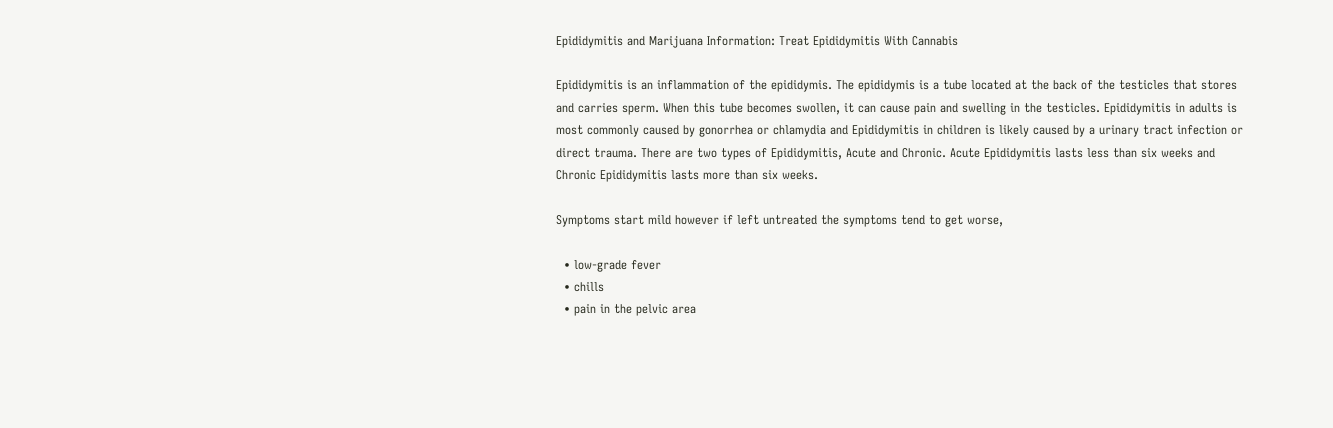Epididymitis and Marijuana Information: Treat Epididymitis With Cannabis

Epididymitis is an inflammation of the epididymis. The epididymis is a tube located at the back of the testicles that stores and carries sperm. When this tube becomes swollen, it can cause pain and swelling in the testicles. Epididymitis in adults is most commonly caused by gonorrhea or chlamydia and Epididymitis in children is likely caused by a urinary tract infection or direct trauma. There are two types of Epididymitis, Acute and Chronic. Acute Epididymitis lasts less than six weeks and Chronic Epididymitis lasts more than six weeks.

Symptoms start mild however if left untreated the symptoms tend to get worse,

  • low-grade fever
  • chills
  • pain in the pelvic area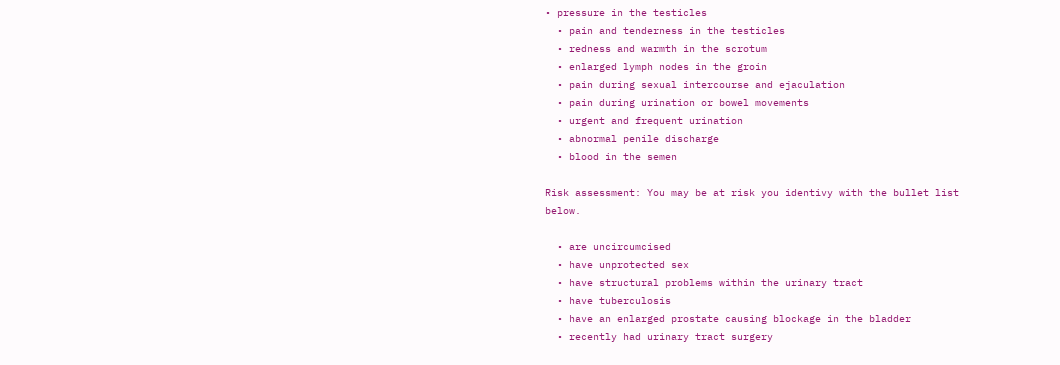• pressure in the testicles
  • pain and tenderness in the testicles
  • redness and warmth in the scrotum
  • enlarged lymph nodes in the groin
  • pain during sexual intercourse and ejaculation
  • pain during urination or bowel movements
  • urgent and frequent urination
  • abnormal penile discharge
  • blood in the semen

Risk assessment: You may be at risk you identivy with the bullet list below.

  • are uncircumcised
  • have unprotected sex
  • have structural problems within the urinary tract
  • have tuberculosis
  • have an enlarged prostate causing blockage in the bladder
  • recently had urinary tract surgery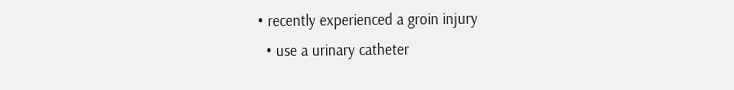• recently experienced a groin injury
  • use a urinary catheter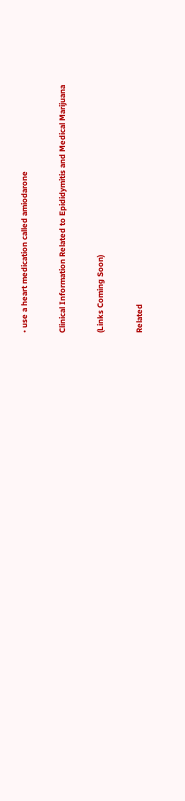• use a heart medication called amiodarone

Clinical Information Related to Epididymitis and Medical Marijuana

(Links Coming Soon)

Related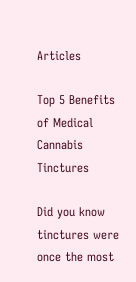Articles

Top 5 Benefits of Medical Cannabis Tinctures

Did you know tinctures were once the most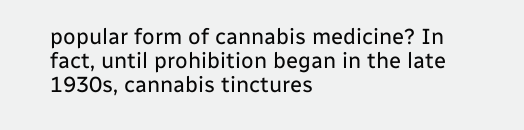popular form of cannabis medicine? In fact, until prohibition began in the late 1930s, cannabis tinctures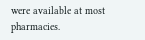were available at most pharmacies.